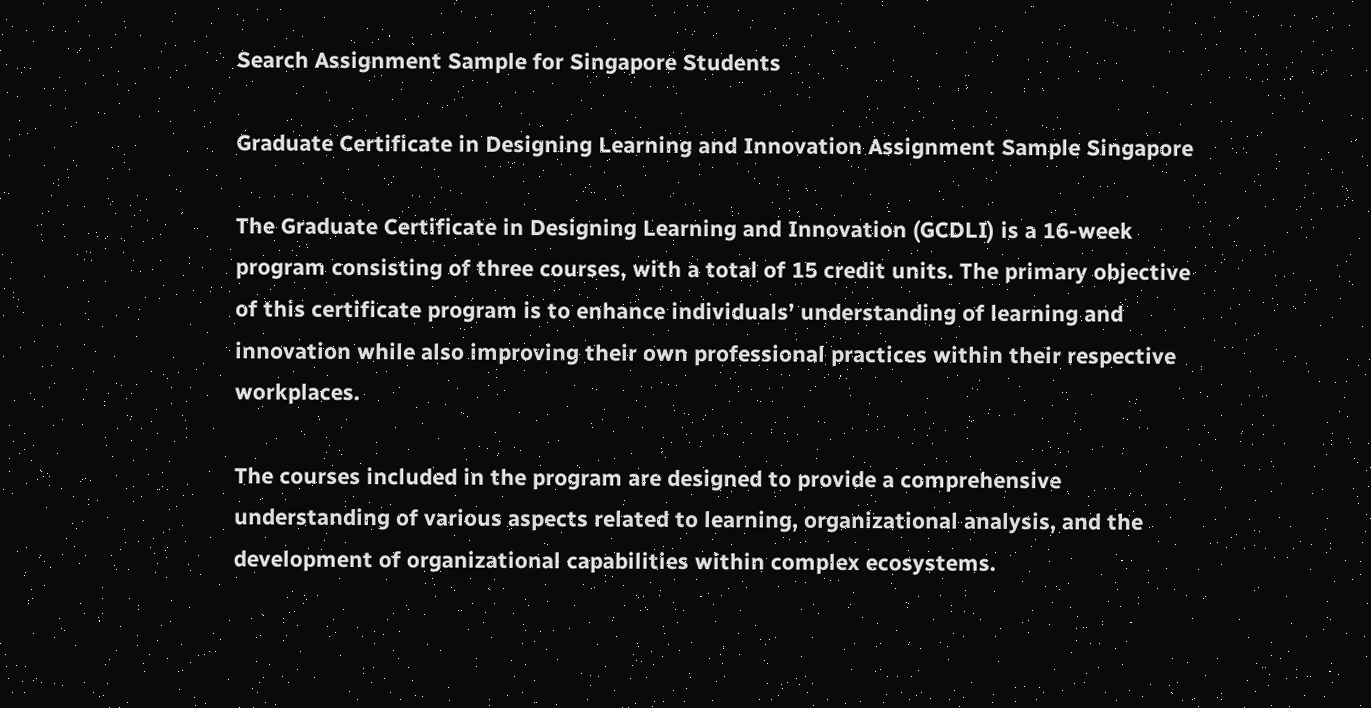Search Assignment Sample for Singapore Students

Graduate Certificate in Designing Learning and Innovation Assignment Sample Singapore

The Graduate Certificate in Designing Learning and Innovation (GCDLI) is a 16-week program consisting of three courses, with a total of 15 credit units. The primary objective of this certificate program is to enhance individuals’ understanding of learning and innovation while also improving their own professional practices within their respective workplaces.

The courses included in the program are designed to provide a comprehensive understanding of various aspects related to learning, organizational analysis, and the development of organizational capabilities within complex ecosystems.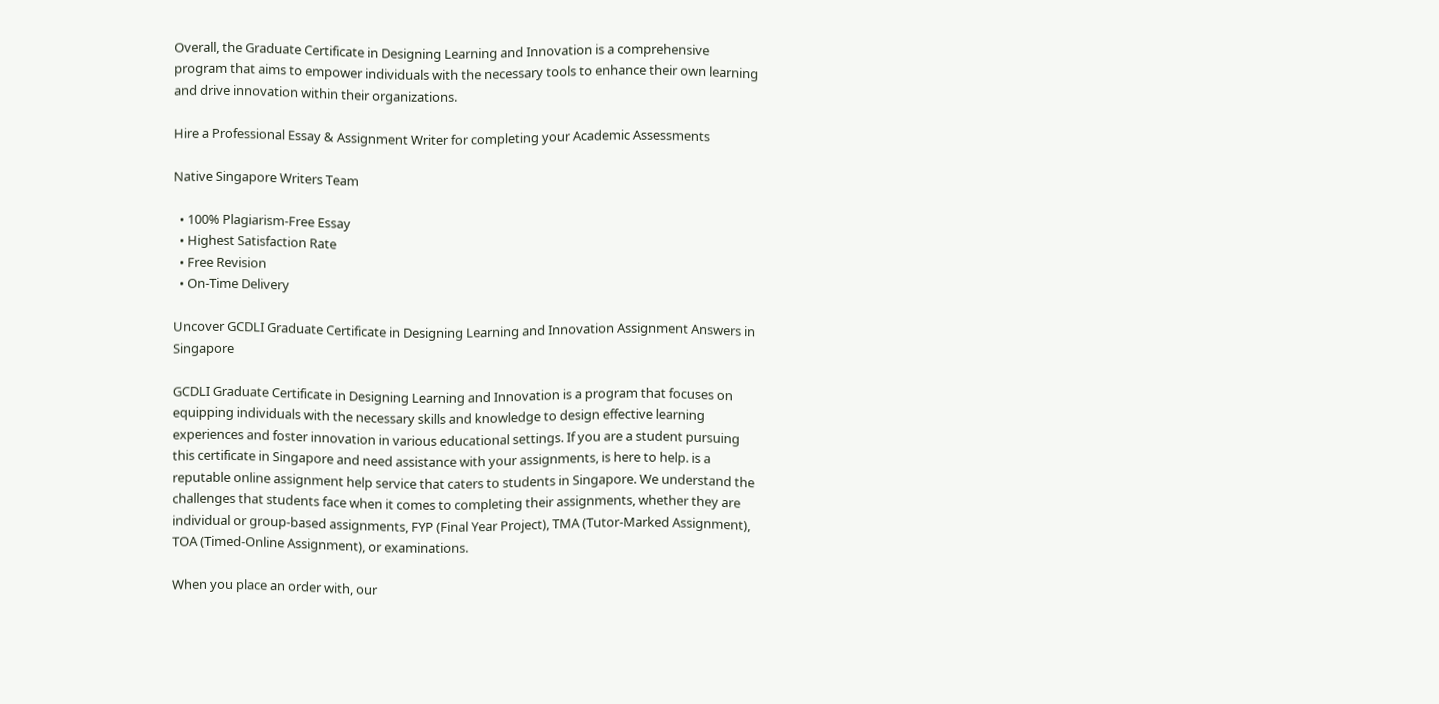Overall, the Graduate Certificate in Designing Learning and Innovation is a comprehensive program that aims to empower individuals with the necessary tools to enhance their own learning and drive innovation within their organizations.

Hire a Professional Essay & Assignment Writer for completing your Academic Assessments

Native Singapore Writers Team

  • 100% Plagiarism-Free Essay
  • Highest Satisfaction Rate
  • Free Revision
  • On-Time Delivery

Uncover GCDLI Graduate Certificate in Designing Learning and Innovation Assignment Answers in Singapore

GCDLI Graduate Certificate in Designing Learning and Innovation is a program that focuses on equipping individuals with the necessary skills and knowledge to design effective learning experiences and foster innovation in various educational settings. If you are a student pursuing this certificate in Singapore and need assistance with your assignments, is here to help. is a reputable online assignment help service that caters to students in Singapore. We understand the challenges that students face when it comes to completing their assignments, whether they are individual or group-based assignments, FYP (Final Year Project), TMA (Tutor-Marked Assignment), TOA (Timed-Online Assignment), or examinations.

When you place an order with, our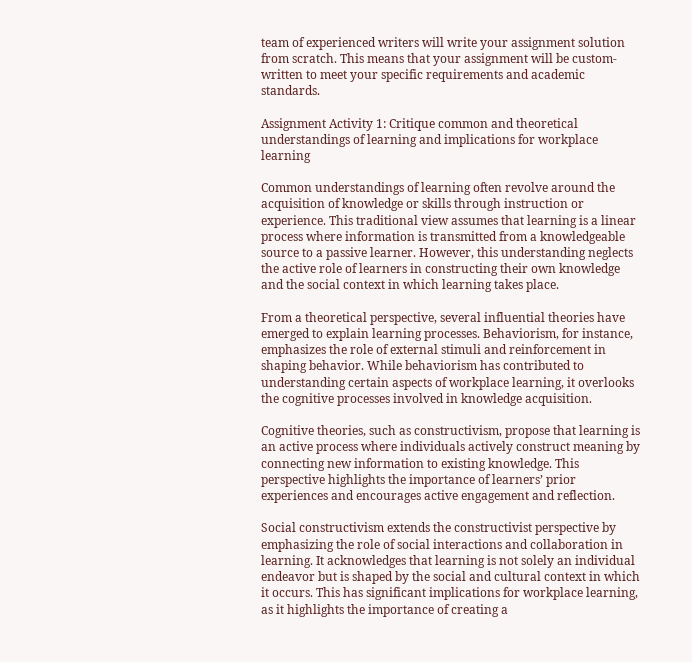team of experienced writers will write your assignment solution from scratch. This means that your assignment will be custom-written to meet your specific requirements and academic standards.

Assignment Activity 1: Critique common and theoretical understandings of learning and implications for workplace learning

Common understandings of learning often revolve around the acquisition of knowledge or skills through instruction or experience. This traditional view assumes that learning is a linear process where information is transmitted from a knowledgeable source to a passive learner. However, this understanding neglects the active role of learners in constructing their own knowledge and the social context in which learning takes place.

From a theoretical perspective, several influential theories have emerged to explain learning processes. Behaviorism, for instance, emphasizes the role of external stimuli and reinforcement in shaping behavior. While behaviorism has contributed to understanding certain aspects of workplace learning, it overlooks the cognitive processes involved in knowledge acquisition.

Cognitive theories, such as constructivism, propose that learning is an active process where individuals actively construct meaning by connecting new information to existing knowledge. This perspective highlights the importance of learners’ prior experiences and encourages active engagement and reflection.

Social constructivism extends the constructivist perspective by emphasizing the role of social interactions and collaboration in learning. It acknowledges that learning is not solely an individual endeavor but is shaped by the social and cultural context in which it occurs. This has significant implications for workplace learning, as it highlights the importance of creating a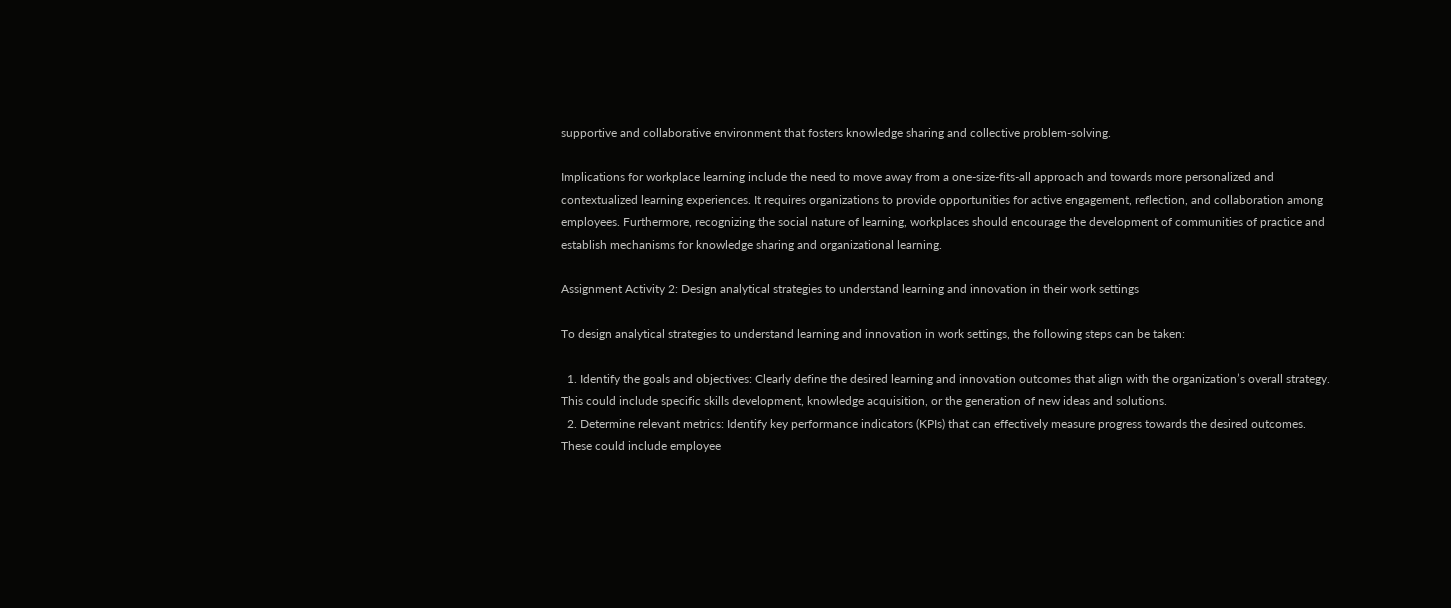supportive and collaborative environment that fosters knowledge sharing and collective problem-solving.

Implications for workplace learning include the need to move away from a one-size-fits-all approach and towards more personalized and contextualized learning experiences. It requires organizations to provide opportunities for active engagement, reflection, and collaboration among employees. Furthermore, recognizing the social nature of learning, workplaces should encourage the development of communities of practice and establish mechanisms for knowledge sharing and organizational learning.

Assignment Activity 2: Design analytical strategies to understand learning and innovation in their work settings

To design analytical strategies to understand learning and innovation in work settings, the following steps can be taken:

  1. Identify the goals and objectives: Clearly define the desired learning and innovation outcomes that align with the organization’s overall strategy. This could include specific skills development, knowledge acquisition, or the generation of new ideas and solutions.
  2. Determine relevant metrics: Identify key performance indicators (KPIs) that can effectively measure progress towards the desired outcomes. These could include employee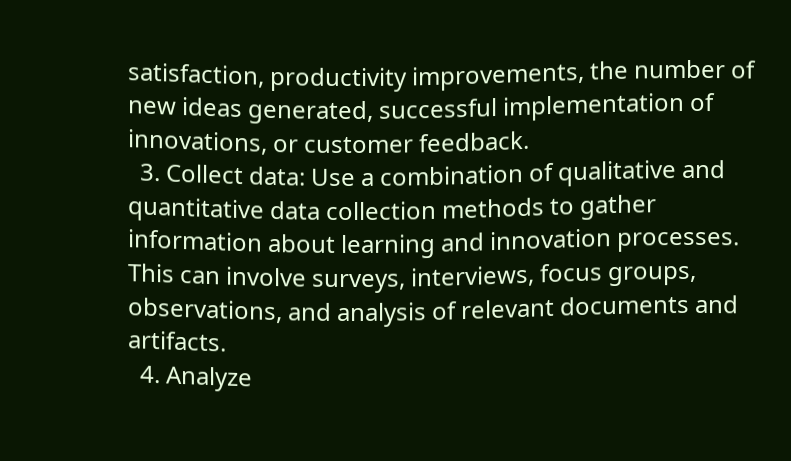satisfaction, productivity improvements, the number of new ideas generated, successful implementation of innovations, or customer feedback.
  3. Collect data: Use a combination of qualitative and quantitative data collection methods to gather information about learning and innovation processes. This can involve surveys, interviews, focus groups, observations, and analysis of relevant documents and artifacts.
  4. Analyze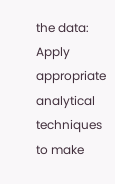the data: Apply appropriate analytical techniques to make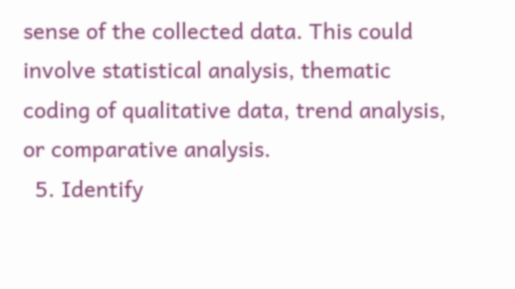sense of the collected data. This could involve statistical analysis, thematic coding of qualitative data, trend analysis, or comparative analysis.
  5. Identify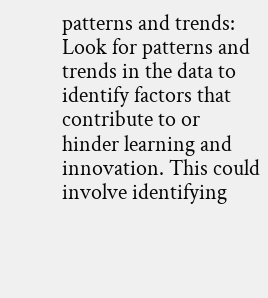patterns and trends: Look for patterns and trends in the data to identify factors that contribute to or hinder learning and innovation. This could involve identifying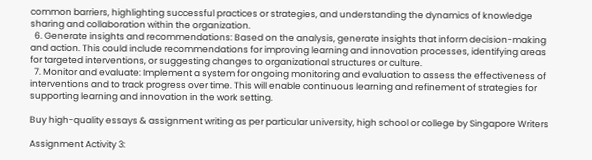common barriers, highlighting successful practices or strategies, and understanding the dynamics of knowledge sharing and collaboration within the organization.
  6. Generate insights and recommendations: Based on the analysis, generate insights that inform decision-making and action. This could include recommendations for improving learning and innovation processes, identifying areas for targeted interventions, or suggesting changes to organizational structures or culture.
  7. Monitor and evaluate: Implement a system for ongoing monitoring and evaluation to assess the effectiveness of interventions and to track progress over time. This will enable continuous learning and refinement of strategies for supporting learning and innovation in the work setting.

Buy high-quality essays & assignment writing as per particular university, high school or college by Singapore Writers

Assignment Activity 3: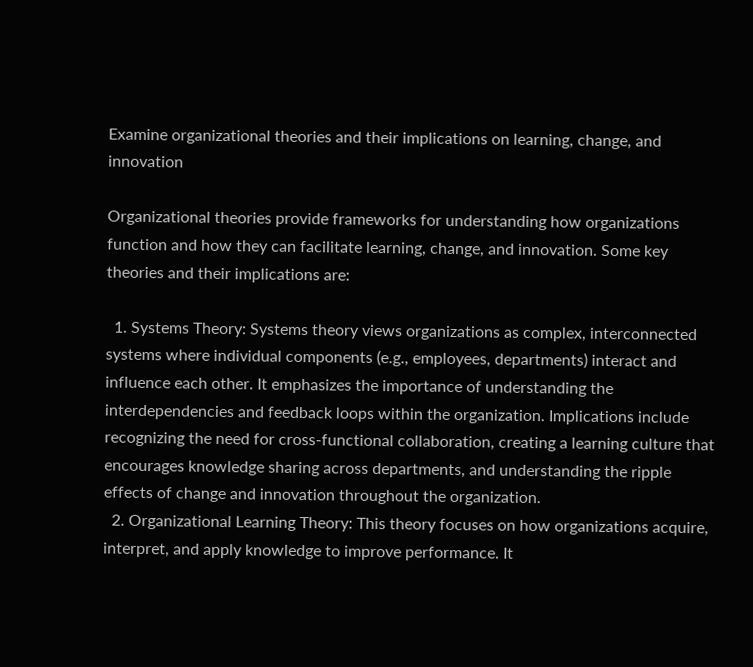Examine organizational theories and their implications on learning, change, and innovation

Organizational theories provide frameworks for understanding how organizations function and how they can facilitate learning, change, and innovation. Some key theories and their implications are:

  1. Systems Theory: Systems theory views organizations as complex, interconnected systems where individual components (e.g., employees, departments) interact and influence each other. It emphasizes the importance of understanding the interdependencies and feedback loops within the organization. Implications include recognizing the need for cross-functional collaboration, creating a learning culture that encourages knowledge sharing across departments, and understanding the ripple effects of change and innovation throughout the organization.
  2. Organizational Learning Theory: This theory focuses on how organizations acquire, interpret, and apply knowledge to improve performance. It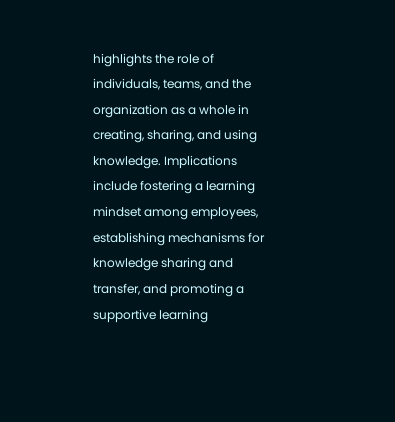highlights the role of individuals, teams, and the organization as a whole in creating, sharing, and using knowledge. Implications include fostering a learning mindset among employees, establishing mechanisms for knowledge sharing and transfer, and promoting a supportive learning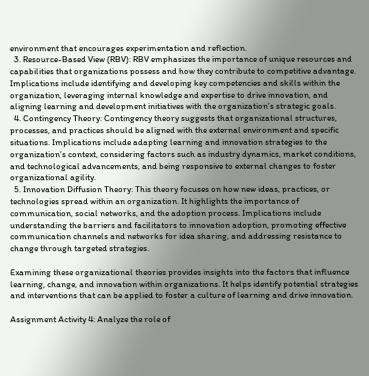environment that encourages experimentation and reflection.
  3. Resource-Based View (RBV): RBV emphasizes the importance of unique resources and capabilities that organizations possess and how they contribute to competitive advantage. Implications include identifying and developing key competencies and skills within the organization, leveraging internal knowledge and expertise to drive innovation, and aligning learning and development initiatives with the organization’s strategic goals.
  4. Contingency Theory: Contingency theory suggests that organizational structures, processes, and practices should be aligned with the external environment and specific situations. Implications include adapting learning and innovation strategies to the organization’s context, considering factors such as industry dynamics, market conditions, and technological advancements, and being responsive to external changes to foster organizational agility.
  5. Innovation Diffusion Theory: This theory focuses on how new ideas, practices, or technologies spread within an organization. It highlights the importance of communication, social networks, and the adoption process. Implications include understanding the barriers and facilitators to innovation adoption, promoting effective communication channels and networks for idea sharing, and addressing resistance to change through targeted strategies.

Examining these organizational theories provides insights into the factors that influence learning, change, and innovation within organizations. It helps identify potential strategies and interventions that can be applied to foster a culture of learning and drive innovation.

Assignment Activity 4: Analyze the role of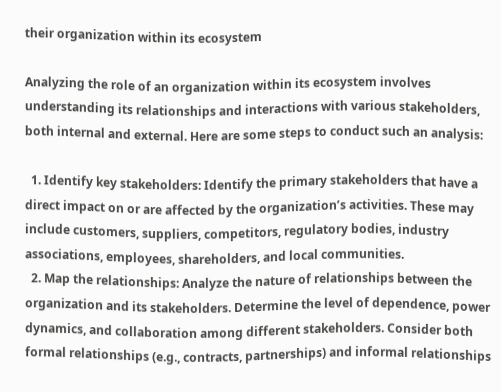their organization within its ecosystem

Analyzing the role of an organization within its ecosystem involves understanding its relationships and interactions with various stakeholders, both internal and external. Here are some steps to conduct such an analysis:

  1. Identify key stakeholders: Identify the primary stakeholders that have a direct impact on or are affected by the organization’s activities. These may include customers, suppliers, competitors, regulatory bodies, industry associations, employees, shareholders, and local communities.
  2. Map the relationships: Analyze the nature of relationships between the organization and its stakeholders. Determine the level of dependence, power dynamics, and collaboration among different stakeholders. Consider both formal relationships (e.g., contracts, partnerships) and informal relationships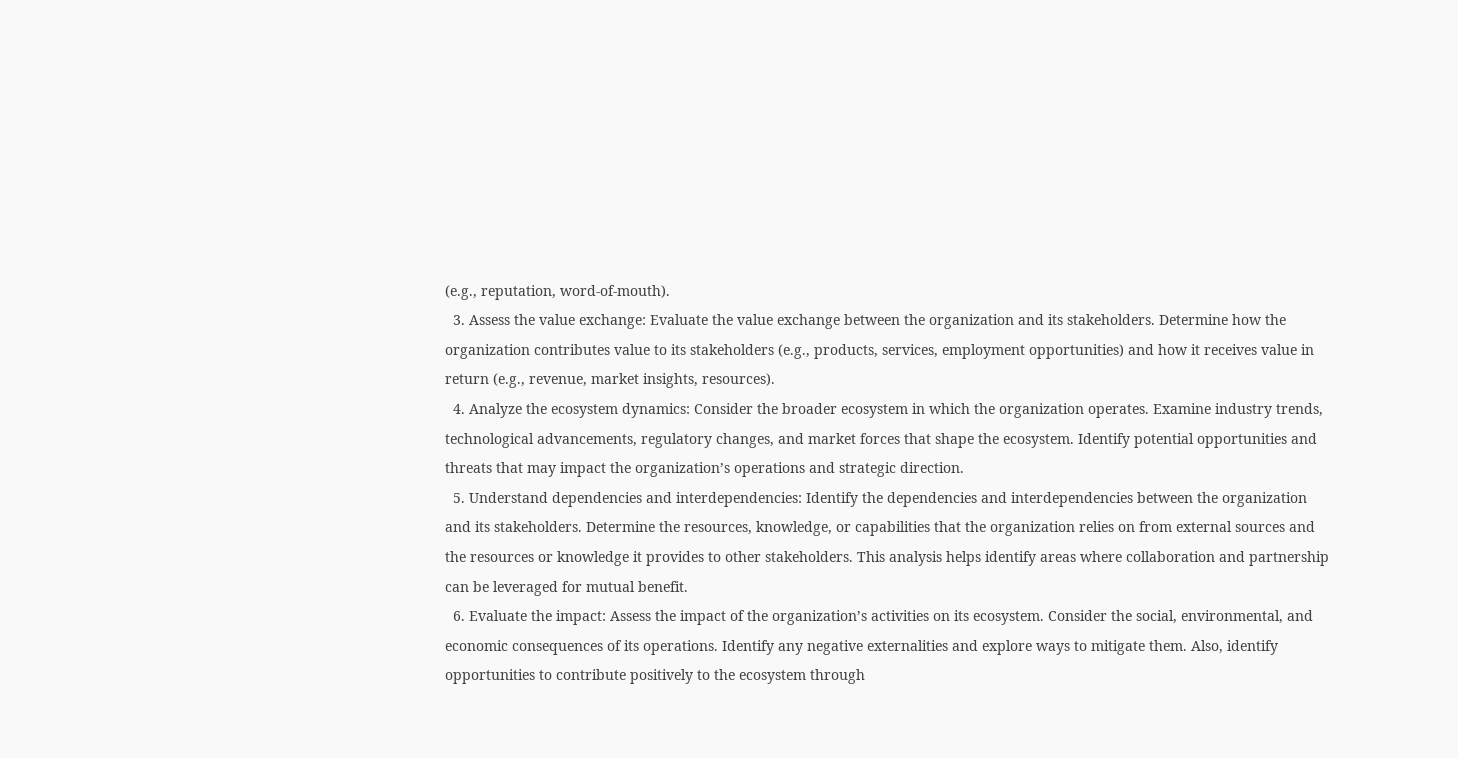(e.g., reputation, word-of-mouth).
  3. Assess the value exchange: Evaluate the value exchange between the organization and its stakeholders. Determine how the organization contributes value to its stakeholders (e.g., products, services, employment opportunities) and how it receives value in return (e.g., revenue, market insights, resources).
  4. Analyze the ecosystem dynamics: Consider the broader ecosystem in which the organization operates. Examine industry trends, technological advancements, regulatory changes, and market forces that shape the ecosystem. Identify potential opportunities and threats that may impact the organization’s operations and strategic direction.
  5. Understand dependencies and interdependencies: Identify the dependencies and interdependencies between the organization and its stakeholders. Determine the resources, knowledge, or capabilities that the organization relies on from external sources and the resources or knowledge it provides to other stakeholders. This analysis helps identify areas where collaboration and partnership can be leveraged for mutual benefit.
  6. Evaluate the impact: Assess the impact of the organization’s activities on its ecosystem. Consider the social, environmental, and economic consequences of its operations. Identify any negative externalities and explore ways to mitigate them. Also, identify opportunities to contribute positively to the ecosystem through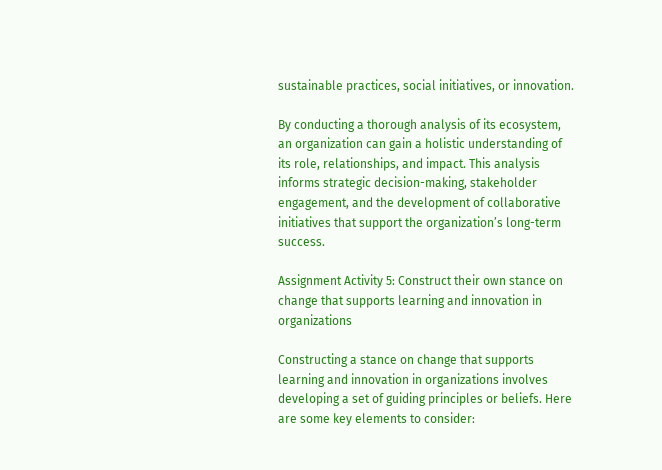sustainable practices, social initiatives, or innovation.

By conducting a thorough analysis of its ecosystem, an organization can gain a holistic understanding of its role, relationships, and impact. This analysis informs strategic decision-making, stakeholder engagement, and the development of collaborative initiatives that support the organization’s long-term success.

Assignment Activity 5: Construct their own stance on change that supports learning and innovation in organizations

Constructing a stance on change that supports learning and innovation in organizations involves developing a set of guiding principles or beliefs. Here are some key elements to consider: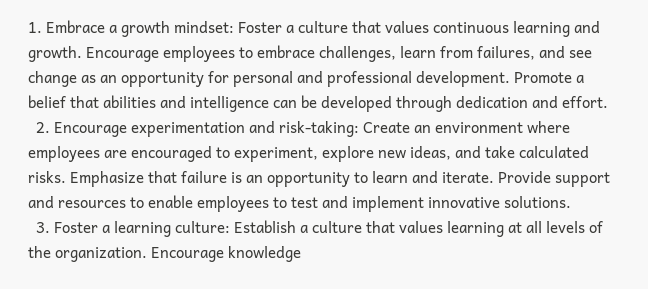1. Embrace a growth mindset: Foster a culture that values continuous learning and growth. Encourage employees to embrace challenges, learn from failures, and see change as an opportunity for personal and professional development. Promote a belief that abilities and intelligence can be developed through dedication and effort.
  2. Encourage experimentation and risk-taking: Create an environment where employees are encouraged to experiment, explore new ideas, and take calculated risks. Emphasize that failure is an opportunity to learn and iterate. Provide support and resources to enable employees to test and implement innovative solutions.
  3. Foster a learning culture: Establish a culture that values learning at all levels of the organization. Encourage knowledge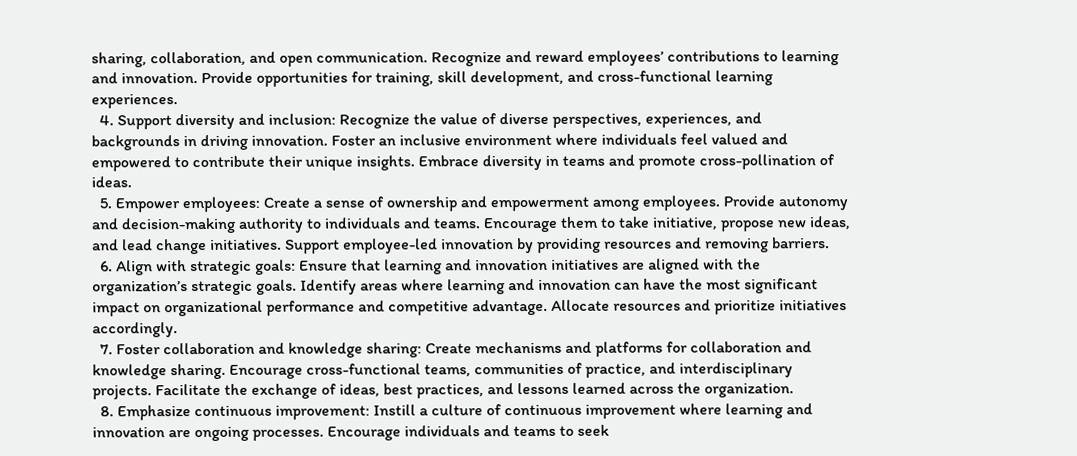sharing, collaboration, and open communication. Recognize and reward employees’ contributions to learning and innovation. Provide opportunities for training, skill development, and cross-functional learning experiences.
  4. Support diversity and inclusion: Recognize the value of diverse perspectives, experiences, and backgrounds in driving innovation. Foster an inclusive environment where individuals feel valued and empowered to contribute their unique insights. Embrace diversity in teams and promote cross-pollination of ideas.
  5. Empower employees: Create a sense of ownership and empowerment among employees. Provide autonomy and decision-making authority to individuals and teams. Encourage them to take initiative, propose new ideas, and lead change initiatives. Support employee-led innovation by providing resources and removing barriers.
  6. Align with strategic goals: Ensure that learning and innovation initiatives are aligned with the organization’s strategic goals. Identify areas where learning and innovation can have the most significant impact on organizational performance and competitive advantage. Allocate resources and prioritize initiatives accordingly.
  7. Foster collaboration and knowledge sharing: Create mechanisms and platforms for collaboration and knowledge sharing. Encourage cross-functional teams, communities of practice, and interdisciplinary projects. Facilitate the exchange of ideas, best practices, and lessons learned across the organization.
  8. Emphasize continuous improvement: Instill a culture of continuous improvement where learning and innovation are ongoing processes. Encourage individuals and teams to seek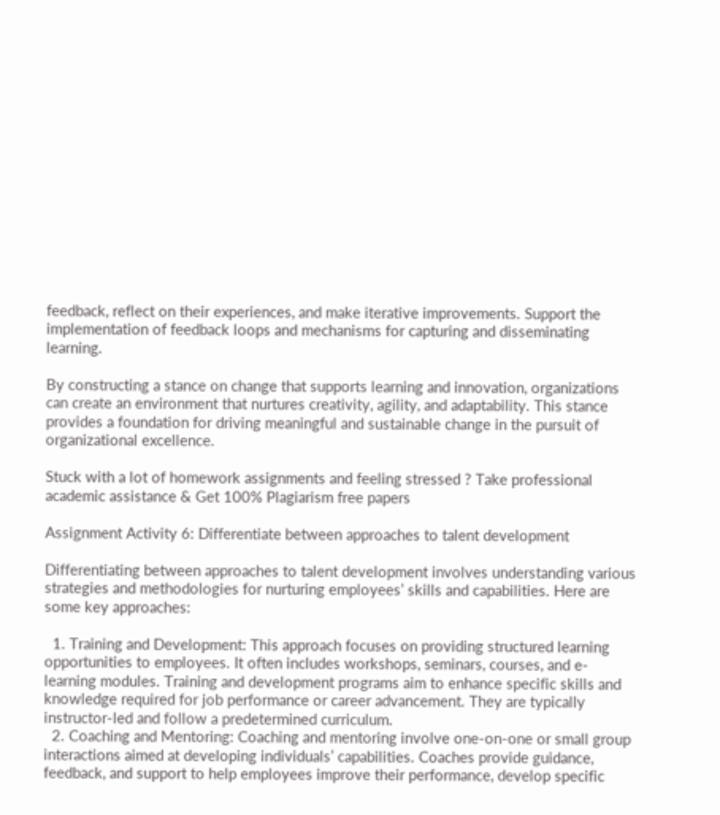feedback, reflect on their experiences, and make iterative improvements. Support the implementation of feedback loops and mechanisms for capturing and disseminating learning.

By constructing a stance on change that supports learning and innovation, organizations can create an environment that nurtures creativity, agility, and adaptability. This stance provides a foundation for driving meaningful and sustainable change in the pursuit of organizational excellence.

Stuck with a lot of homework assignments and feeling stressed ? Take professional academic assistance & Get 100% Plagiarism free papers

Assignment Activity 6: Differentiate between approaches to talent development

Differentiating between approaches to talent development involves understanding various strategies and methodologies for nurturing employees’ skills and capabilities. Here are some key approaches:

  1. Training and Development: This approach focuses on providing structured learning opportunities to employees. It often includes workshops, seminars, courses, and e-learning modules. Training and development programs aim to enhance specific skills and knowledge required for job performance or career advancement. They are typically instructor-led and follow a predetermined curriculum.
  2. Coaching and Mentoring: Coaching and mentoring involve one-on-one or small group interactions aimed at developing individuals’ capabilities. Coaches provide guidance, feedback, and support to help employees improve their performance, develop specific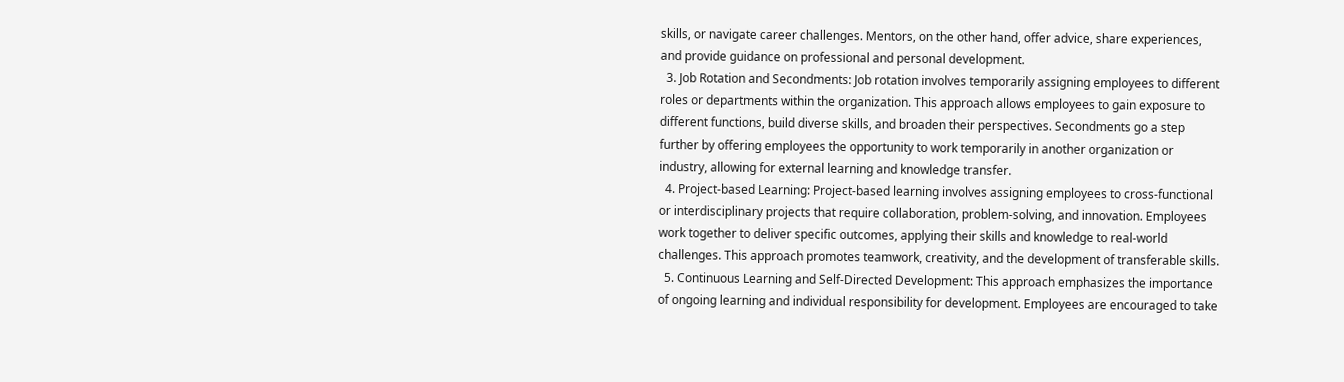skills, or navigate career challenges. Mentors, on the other hand, offer advice, share experiences, and provide guidance on professional and personal development.
  3. Job Rotation and Secondments: Job rotation involves temporarily assigning employees to different roles or departments within the organization. This approach allows employees to gain exposure to different functions, build diverse skills, and broaden their perspectives. Secondments go a step further by offering employees the opportunity to work temporarily in another organization or industry, allowing for external learning and knowledge transfer.
  4. Project-based Learning: Project-based learning involves assigning employees to cross-functional or interdisciplinary projects that require collaboration, problem-solving, and innovation. Employees work together to deliver specific outcomes, applying their skills and knowledge to real-world challenges. This approach promotes teamwork, creativity, and the development of transferable skills.
  5. Continuous Learning and Self-Directed Development: This approach emphasizes the importance of ongoing learning and individual responsibility for development. Employees are encouraged to take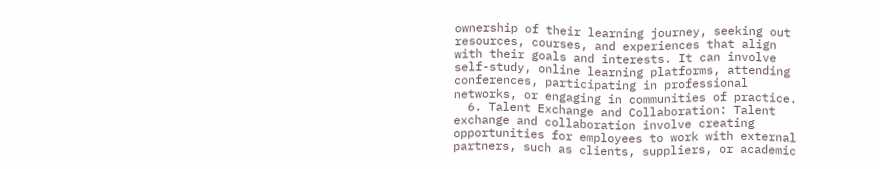ownership of their learning journey, seeking out resources, courses, and experiences that align with their goals and interests. It can involve self-study, online learning platforms, attending conferences, participating in professional networks, or engaging in communities of practice.
  6. Talent Exchange and Collaboration: Talent exchange and collaboration involve creating opportunities for employees to work with external partners, such as clients, suppliers, or academic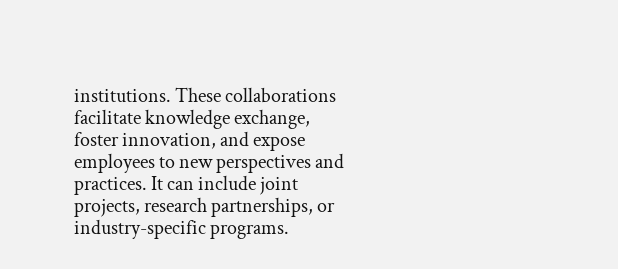institutions. These collaborations facilitate knowledge exchange, foster innovation, and expose employees to new perspectives and practices. It can include joint projects, research partnerships, or industry-specific programs.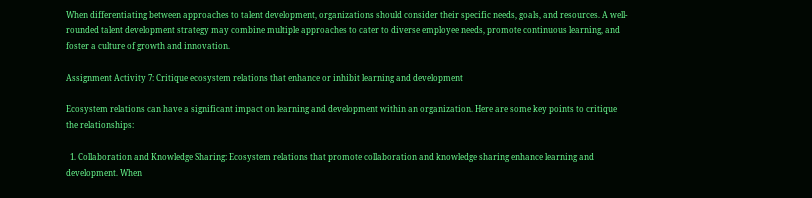When differentiating between approaches to talent development, organizations should consider their specific needs, goals, and resources. A well-rounded talent development strategy may combine multiple approaches to cater to diverse employee needs, promote continuous learning, and foster a culture of growth and innovation.

Assignment Activity 7: Critique ecosystem relations that enhance or inhibit learning and development

Ecosystem relations can have a significant impact on learning and development within an organization. Here are some key points to critique the relationships:

  1. Collaboration and Knowledge Sharing: Ecosystem relations that promote collaboration and knowledge sharing enhance learning and development. When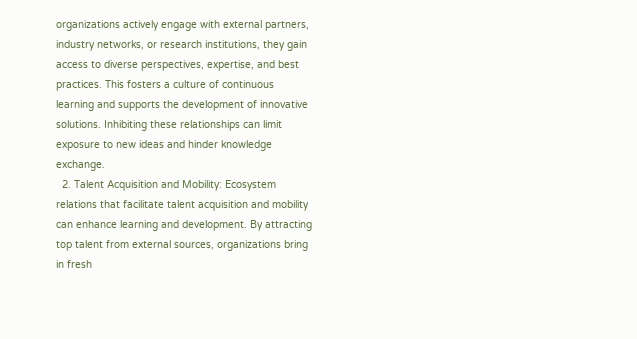organizations actively engage with external partners, industry networks, or research institutions, they gain access to diverse perspectives, expertise, and best practices. This fosters a culture of continuous learning and supports the development of innovative solutions. Inhibiting these relationships can limit exposure to new ideas and hinder knowledge exchange.
  2. Talent Acquisition and Mobility: Ecosystem relations that facilitate talent acquisition and mobility can enhance learning and development. By attracting top talent from external sources, organizations bring in fresh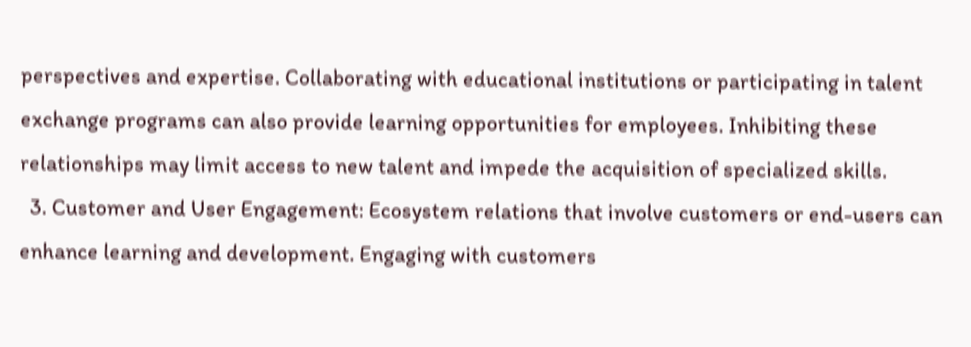perspectives and expertise. Collaborating with educational institutions or participating in talent exchange programs can also provide learning opportunities for employees. Inhibiting these relationships may limit access to new talent and impede the acquisition of specialized skills.
  3. Customer and User Engagement: Ecosystem relations that involve customers or end-users can enhance learning and development. Engaging with customers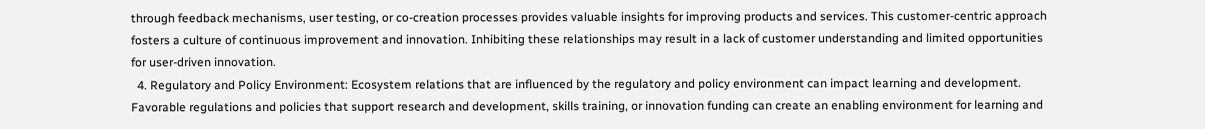through feedback mechanisms, user testing, or co-creation processes provides valuable insights for improving products and services. This customer-centric approach fosters a culture of continuous improvement and innovation. Inhibiting these relationships may result in a lack of customer understanding and limited opportunities for user-driven innovation.
  4. Regulatory and Policy Environment: Ecosystem relations that are influenced by the regulatory and policy environment can impact learning and development. Favorable regulations and policies that support research and development, skills training, or innovation funding can create an enabling environment for learning and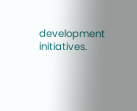development initiatives.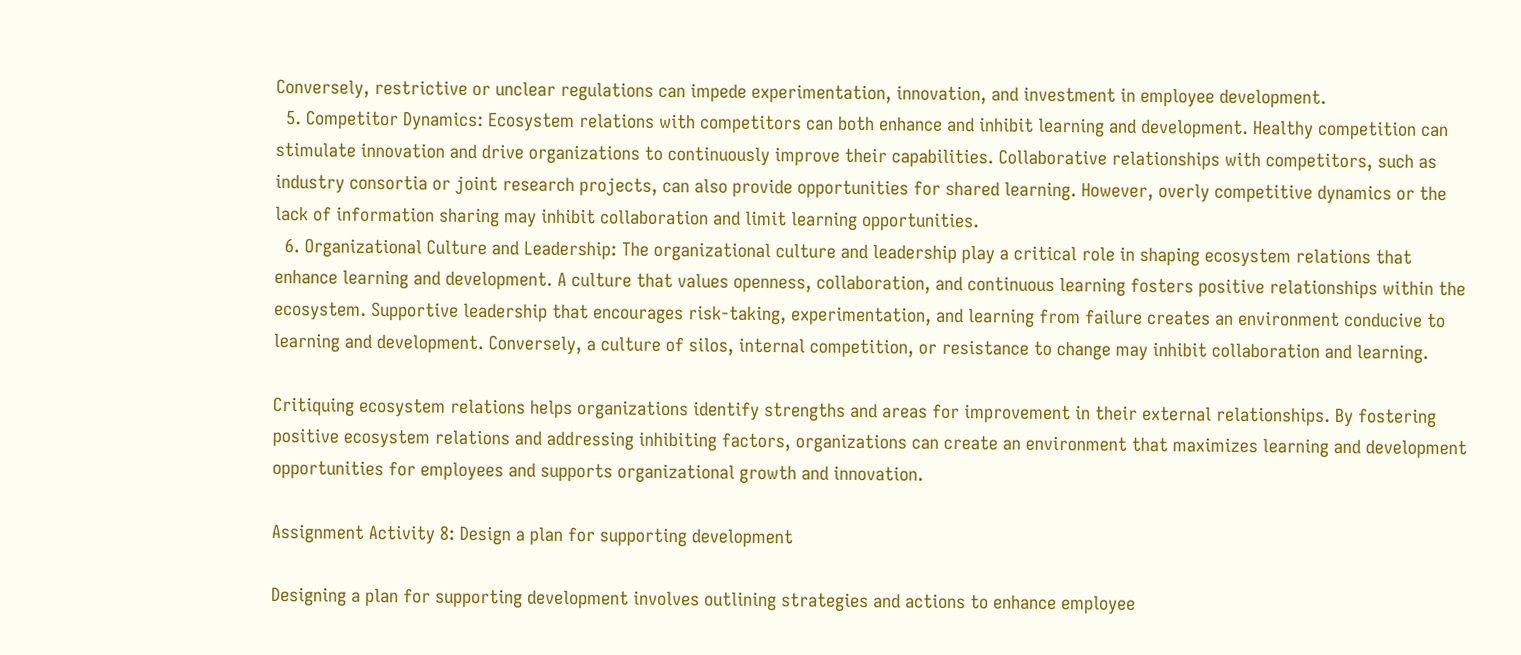Conversely, restrictive or unclear regulations can impede experimentation, innovation, and investment in employee development.
  5. Competitor Dynamics: Ecosystem relations with competitors can both enhance and inhibit learning and development. Healthy competition can stimulate innovation and drive organizations to continuously improve their capabilities. Collaborative relationships with competitors, such as industry consortia or joint research projects, can also provide opportunities for shared learning. However, overly competitive dynamics or the lack of information sharing may inhibit collaboration and limit learning opportunities.
  6. Organizational Culture and Leadership: The organizational culture and leadership play a critical role in shaping ecosystem relations that enhance learning and development. A culture that values openness, collaboration, and continuous learning fosters positive relationships within the ecosystem. Supportive leadership that encourages risk-taking, experimentation, and learning from failure creates an environment conducive to learning and development. Conversely, a culture of silos, internal competition, or resistance to change may inhibit collaboration and learning.

Critiquing ecosystem relations helps organizations identify strengths and areas for improvement in their external relationships. By fostering positive ecosystem relations and addressing inhibiting factors, organizations can create an environment that maximizes learning and development opportunities for employees and supports organizational growth and innovation.

Assignment Activity 8: Design a plan for supporting development

Designing a plan for supporting development involves outlining strategies and actions to enhance employee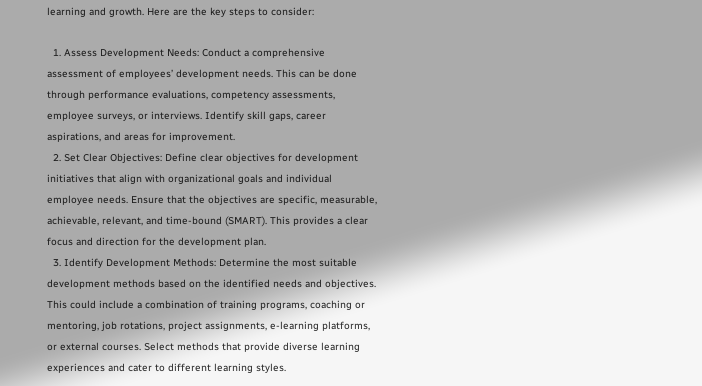learning and growth. Here are the key steps to consider:

  1. Assess Development Needs: Conduct a comprehensive assessment of employees’ development needs. This can be done through performance evaluations, competency assessments, employee surveys, or interviews. Identify skill gaps, career aspirations, and areas for improvement.
  2. Set Clear Objectives: Define clear objectives for development initiatives that align with organizational goals and individual employee needs. Ensure that the objectives are specific, measurable, achievable, relevant, and time-bound (SMART). This provides a clear focus and direction for the development plan.
  3. Identify Development Methods: Determine the most suitable development methods based on the identified needs and objectives. This could include a combination of training programs, coaching or mentoring, job rotations, project assignments, e-learning platforms, or external courses. Select methods that provide diverse learning experiences and cater to different learning styles.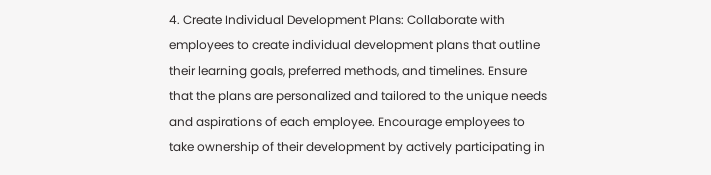4. Create Individual Development Plans: Collaborate with employees to create individual development plans that outline their learning goals, preferred methods, and timelines. Ensure that the plans are personalized and tailored to the unique needs and aspirations of each employee. Encourage employees to take ownership of their development by actively participating in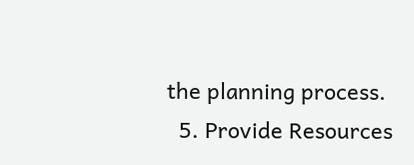the planning process.
  5. Provide Resources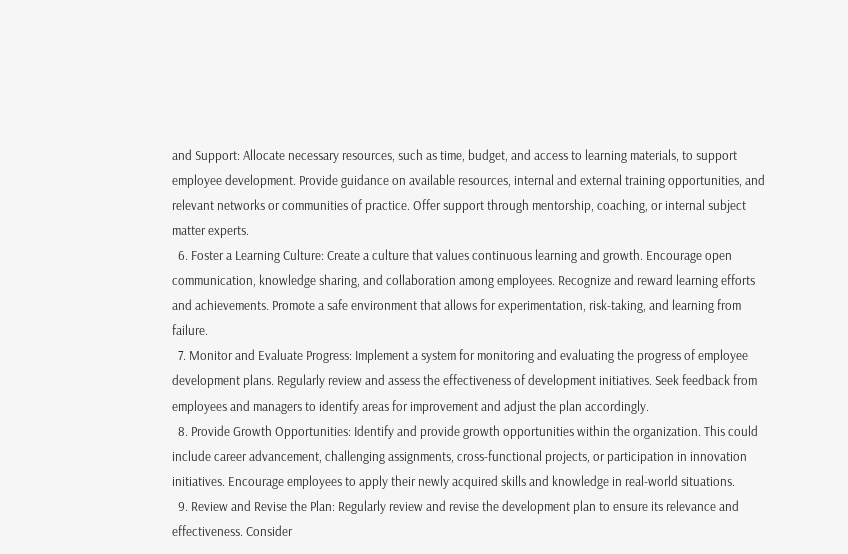and Support: Allocate necessary resources, such as time, budget, and access to learning materials, to support employee development. Provide guidance on available resources, internal and external training opportunities, and relevant networks or communities of practice. Offer support through mentorship, coaching, or internal subject matter experts.
  6. Foster a Learning Culture: Create a culture that values continuous learning and growth. Encourage open communication, knowledge sharing, and collaboration among employees. Recognize and reward learning efforts and achievements. Promote a safe environment that allows for experimentation, risk-taking, and learning from failure.
  7. Monitor and Evaluate Progress: Implement a system for monitoring and evaluating the progress of employee development plans. Regularly review and assess the effectiveness of development initiatives. Seek feedback from employees and managers to identify areas for improvement and adjust the plan accordingly.
  8. Provide Growth Opportunities: Identify and provide growth opportunities within the organization. This could include career advancement, challenging assignments, cross-functional projects, or participation in innovation initiatives. Encourage employees to apply their newly acquired skills and knowledge in real-world situations.
  9. Review and Revise the Plan: Regularly review and revise the development plan to ensure its relevance and effectiveness. Consider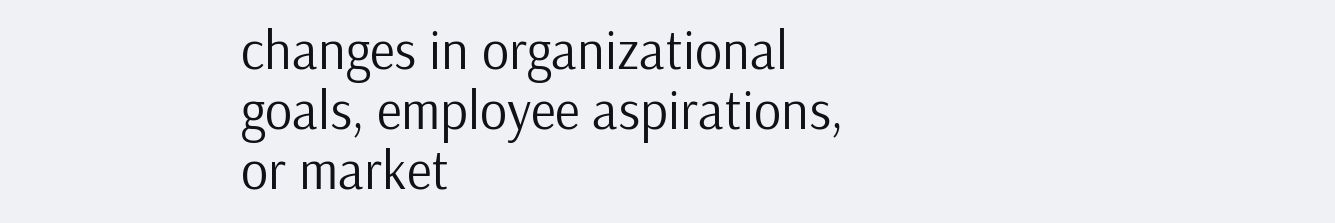changes in organizational goals, employee aspirations, or market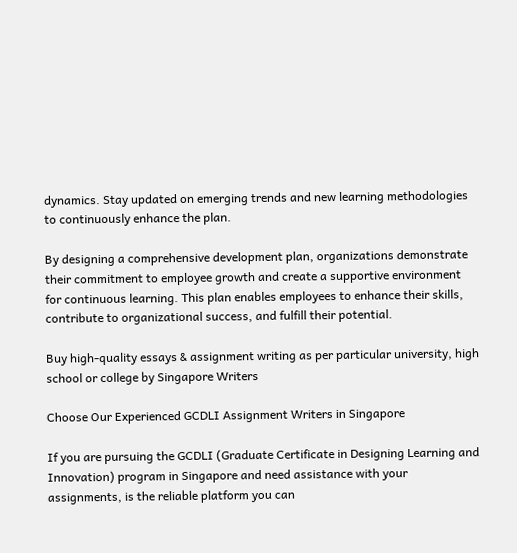dynamics. Stay updated on emerging trends and new learning methodologies to continuously enhance the plan.

By designing a comprehensive development plan, organizations demonstrate their commitment to employee growth and create a supportive environment for continuous learning. This plan enables employees to enhance their skills, contribute to organizational success, and fulfill their potential.

Buy high-quality essays & assignment writing as per particular university, high school or college by Singapore Writers

Choose Our Experienced GCDLI Assignment Writers in Singapore

If you are pursuing the GCDLI (Graduate Certificate in Designing Learning and Innovation) program in Singapore and need assistance with your assignments, is the reliable platform you can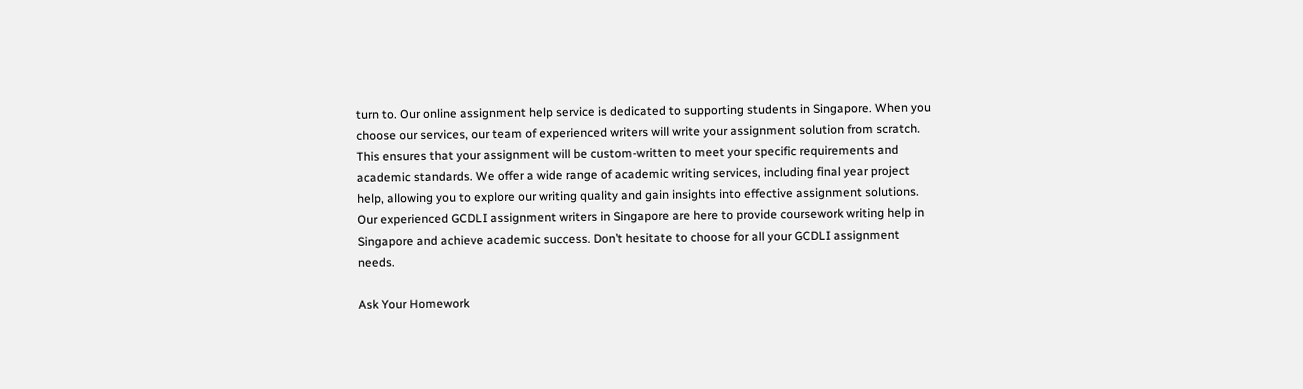turn to. Our online assignment help service is dedicated to supporting students in Singapore. When you choose our services, our team of experienced writers will write your assignment solution from scratch. This ensures that your assignment will be custom-written to meet your specific requirements and academic standards. We offer a wide range of academic writing services, including final year project help, allowing you to explore our writing quality and gain insights into effective assignment solutions. Our experienced GCDLI assignment writers in Singapore are here to provide coursework writing help in Singapore and achieve academic success. Don’t hesitate to choose for all your GCDLI assignment needs.

Ask Your Homework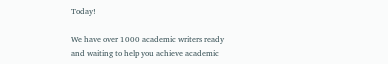Today!

We have over 1000 academic writers ready and waiting to help you achieve academic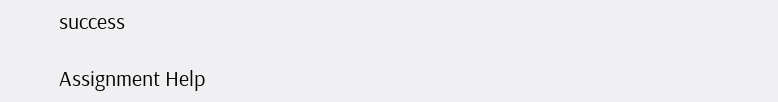success

Assignment Help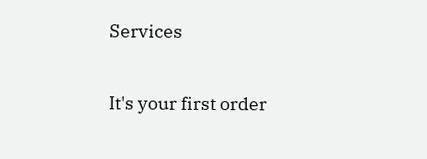Services

It's your first order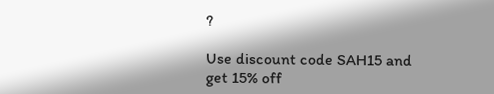?

Use discount code SAH15 and get 15% off